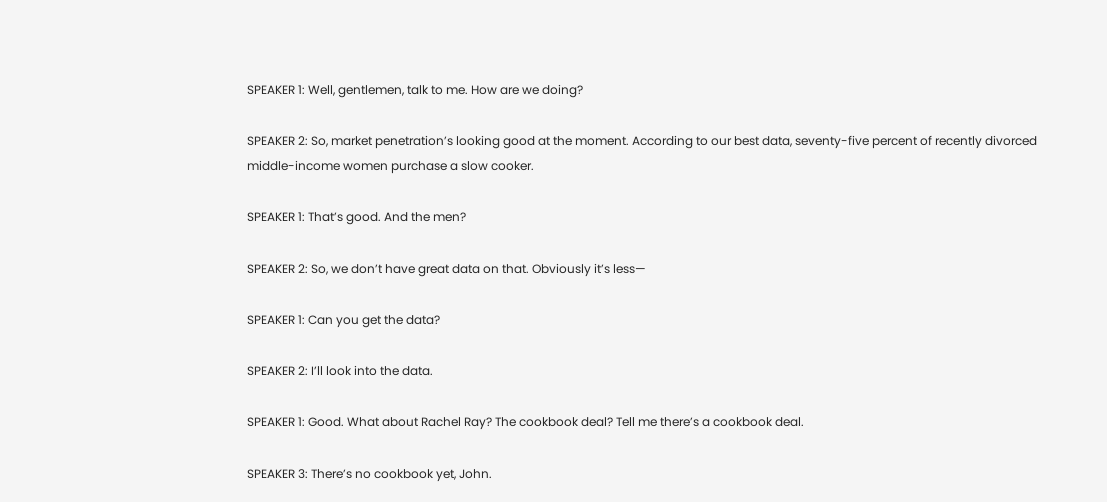SPEAKER 1: Well, gentlemen, talk to me. How are we doing?

SPEAKER 2: So, market penetration’s looking good at the moment. According to our best data, seventy-five percent of recently divorced middle-income women purchase a slow cooker.

SPEAKER 1: That’s good. And the men?

SPEAKER 2: So, we don’t have great data on that. Obviously it’s less—

SPEAKER 1: Can you get the data?

SPEAKER 2: I’ll look into the data.

SPEAKER 1: Good. What about Rachel Ray? The cookbook deal? Tell me there’s a cookbook deal.

SPEAKER 3: There’s no cookbook yet, John.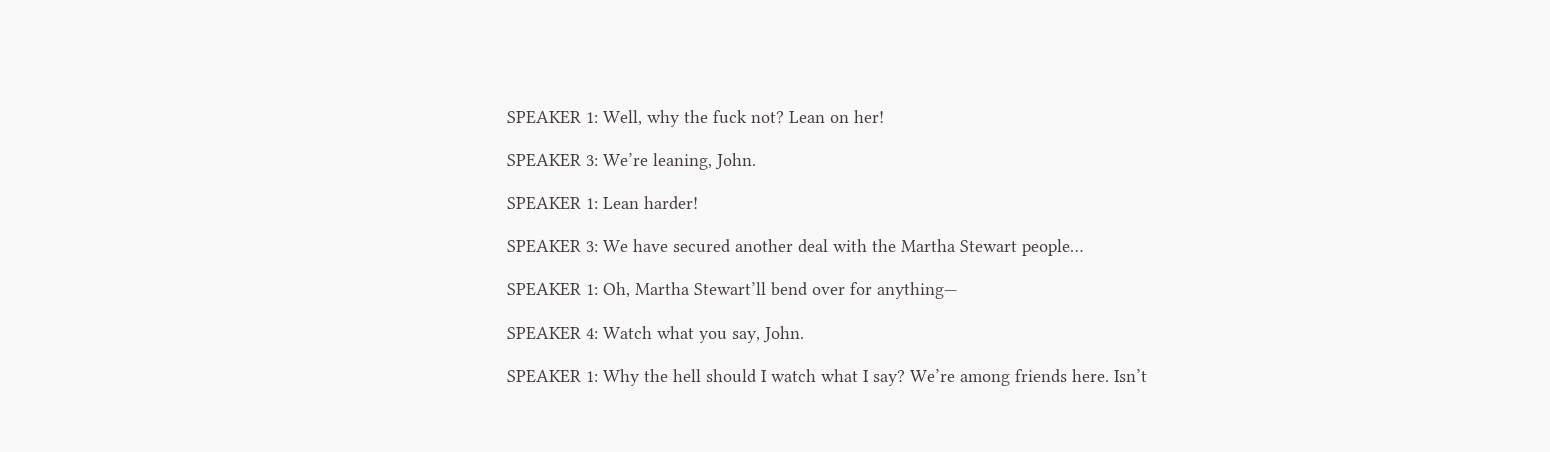SPEAKER 1: Well, why the fuck not? Lean on her!

SPEAKER 3: We’re leaning, John.

SPEAKER 1: Lean harder!

SPEAKER 3: We have secured another deal with the Martha Stewart people…

SPEAKER 1: Oh, Martha Stewart’ll bend over for anything—

SPEAKER 4: Watch what you say, John.

SPEAKER 1: Why the hell should I watch what I say? We’re among friends here. Isn’t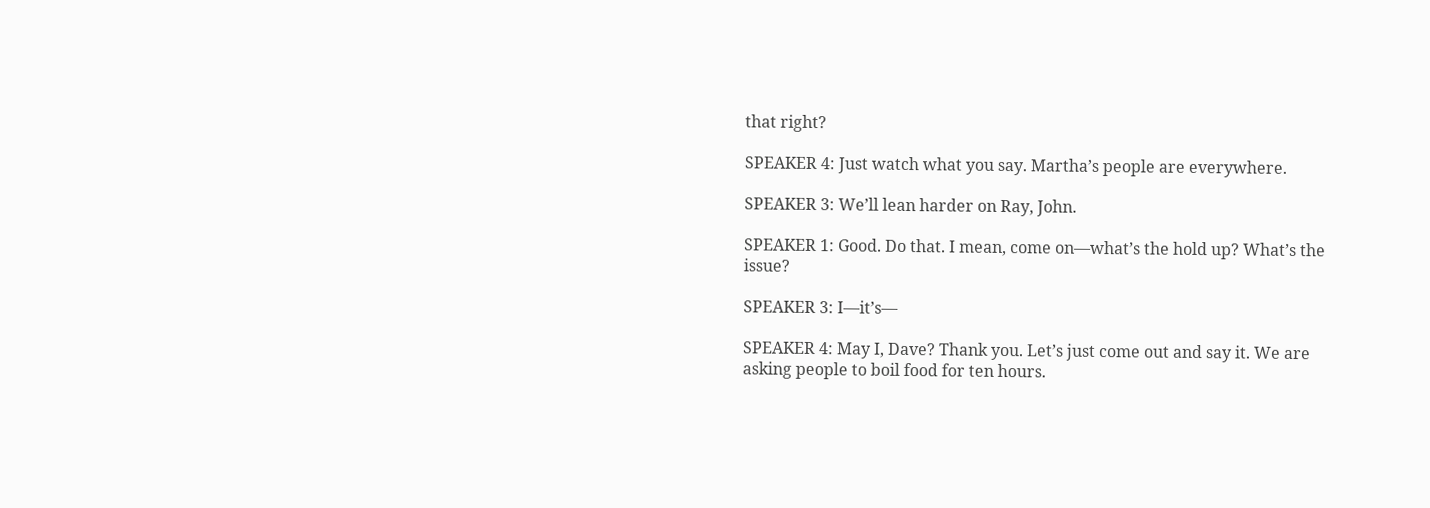that right?

SPEAKER 4: Just watch what you say. Martha’s people are everywhere.

SPEAKER 3: We’ll lean harder on Ray, John.

SPEAKER 1: Good. Do that. I mean, come on—what’s the hold up? What’s the issue?

SPEAKER 3: I—it’s—

SPEAKER 4: May I, Dave? Thank you. Let’s just come out and say it. We are asking people to boil food for ten hours.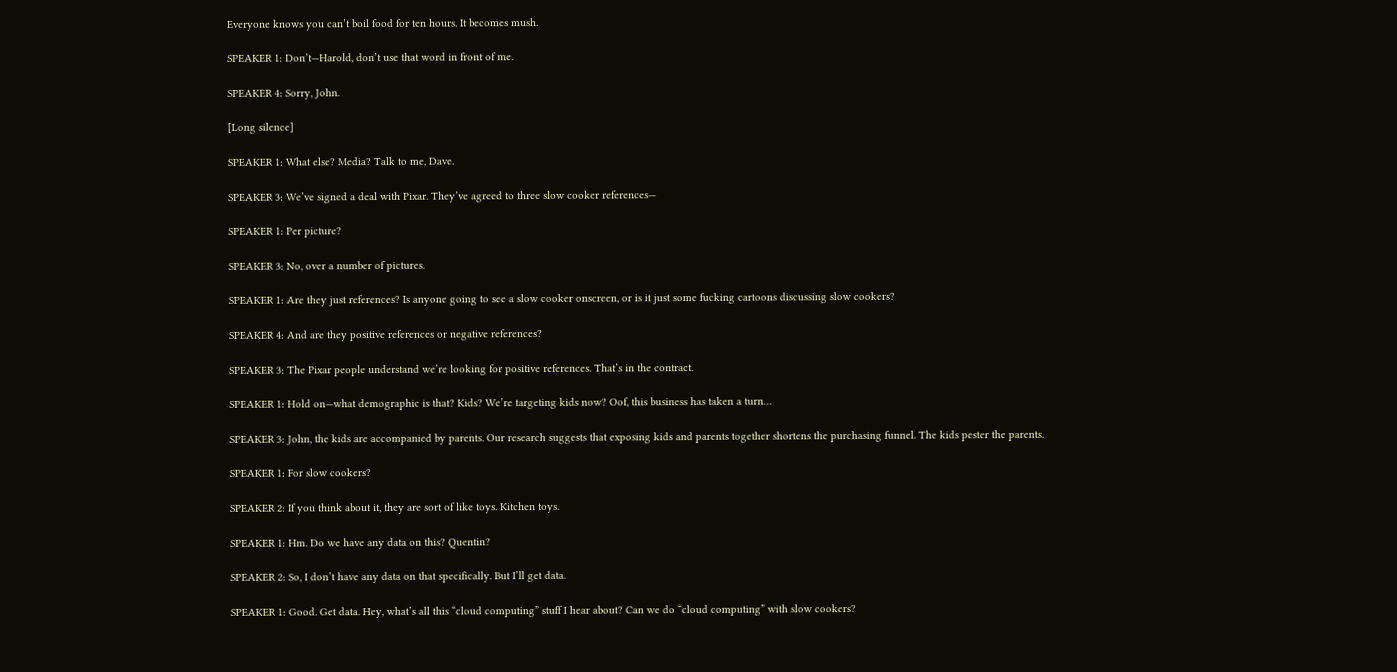Everyone knows you can’t boil food for ten hours. It becomes mush.

SPEAKER 1: Don’t—Harold, don’t use that word in front of me.

SPEAKER 4: Sorry, John.

[Long silence]

SPEAKER 1: What else? Media? Talk to me, Dave.

SPEAKER 3: We’ve signed a deal with Pixar. They’ve agreed to three slow cooker references—

SPEAKER 1: Per picture?

SPEAKER 3: No, over a number of pictures.

SPEAKER 1: Are they just references? Is anyone going to see a slow cooker onscreen, or is it just some fucking cartoons discussing slow cookers?

SPEAKER 4: And are they positive references or negative references?

SPEAKER 3: The Pixar people understand we’re looking for positive references. That’s in the contract.

SPEAKER 1: Hold on—what demographic is that? Kids? We’re targeting kids now? Oof, this business has taken a turn…

SPEAKER 3: John, the kids are accompanied by parents. Our research suggests that exposing kids and parents together shortens the purchasing funnel. The kids pester the parents.

SPEAKER 1: For slow cookers?

SPEAKER 2: If you think about it, they are sort of like toys. Kitchen toys.

SPEAKER 1: Hm. Do we have any data on this? Quentin?

SPEAKER 2: So, I don’t have any data on that specifically. But I’ll get data.

SPEAKER 1: Good. Get data. Hey, what’s all this “cloud computing” stuff I hear about? Can we do “cloud computing” with slow cookers?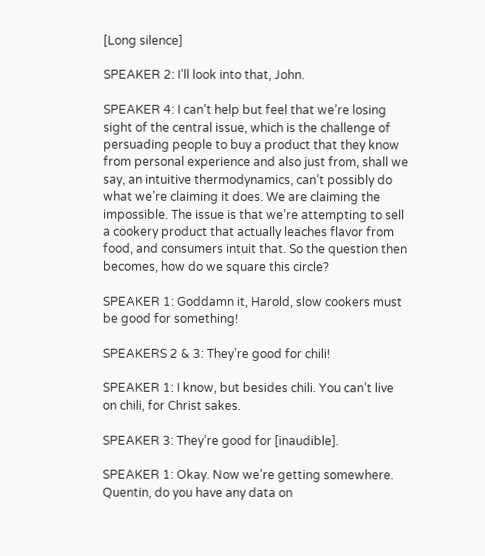[Long silence]

SPEAKER 2: I’ll look into that, John.

SPEAKER 4: I can’t help but feel that we’re losing sight of the central issue, which is the challenge of persuading people to buy a product that they know from personal experience and also just from, shall we say, an intuitive thermodynamics, can’t possibly do what we’re claiming it does. We are claiming the impossible. The issue is that we’re attempting to sell a cookery product that actually leaches flavor from food, and consumers intuit that. So the question then becomes, how do we square this circle?

SPEAKER 1: Goddamn it, Harold, slow cookers must be good for something!

SPEAKERS 2 & 3: They’re good for chili!

SPEAKER 1: I know, but besides chili. You can’t live on chili, for Christ sakes.

SPEAKER 3: They’re good for [inaudible].

SPEAKER 1: Okay. Now we’re getting somewhere. Quentin, do you have any data on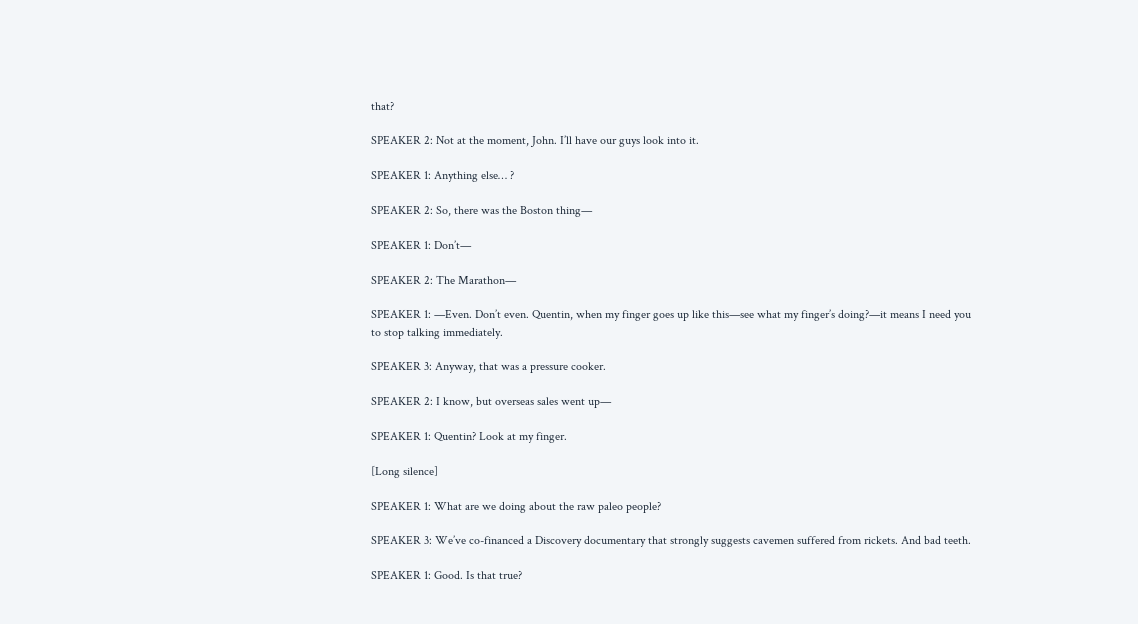that?

SPEAKER 2: Not at the moment, John. I’ll have our guys look into it.

SPEAKER 1: Anything else… ?

SPEAKER 2: So, there was the Boston thing—

SPEAKER 1: Don’t—

SPEAKER 2: The Marathon—

SPEAKER 1: —Even. Don’t even. Quentin, when my finger goes up like this—see what my finger’s doing?—it means I need you to stop talking immediately.

SPEAKER 3: Anyway, that was a pressure cooker.

SPEAKER 2: I know, but overseas sales went up—

SPEAKER 1: Quentin? Look at my finger.

[Long silence]

SPEAKER 1: What are we doing about the raw paleo people?

SPEAKER 3: We’ve co-financed a Discovery documentary that strongly suggests cavemen suffered from rickets. And bad teeth.

SPEAKER 1: Good. Is that true?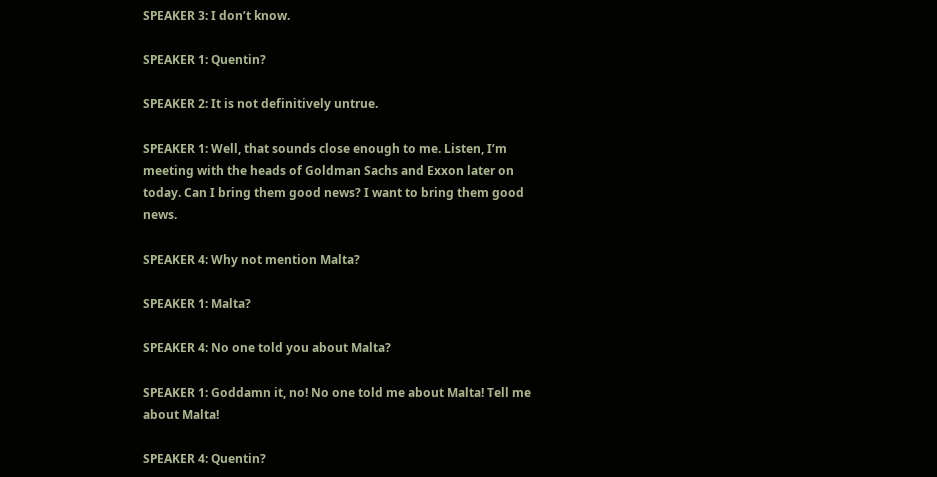SPEAKER 3: I don’t know.

SPEAKER 1: Quentin?

SPEAKER 2: It is not definitively untrue.

SPEAKER 1: Well, that sounds close enough to me. Listen, I’m meeting with the heads of Goldman Sachs and Exxon later on today. Can I bring them good news? I want to bring them good news.

SPEAKER 4: Why not mention Malta?

SPEAKER 1: Malta?

SPEAKER 4: No one told you about Malta?

SPEAKER 1: Goddamn it, no! No one told me about Malta! Tell me about Malta!

SPEAKER 4: Quentin?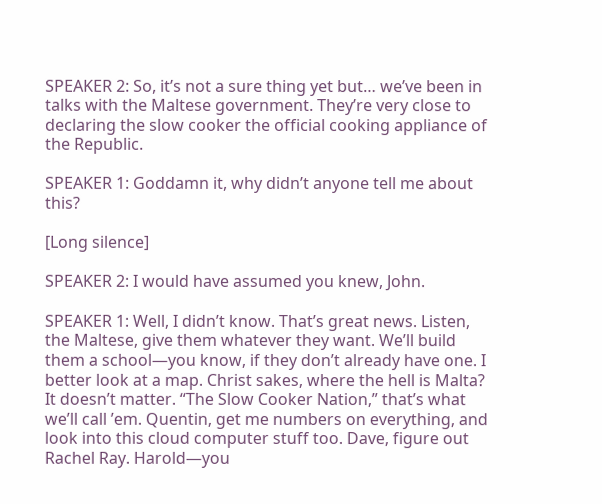SPEAKER 2: So, it’s not a sure thing yet but… we’ve been in talks with the Maltese government. They’re very close to declaring the slow cooker the official cooking appliance of the Republic.

SPEAKER 1: Goddamn it, why didn’t anyone tell me about this?

[Long silence]

SPEAKER 2: I would have assumed you knew, John.

SPEAKER 1: Well, I didn’t know. That’s great news. Listen, the Maltese, give them whatever they want. We’ll build them a school—you know, if they don’t already have one. I better look at a map. Christ sakes, where the hell is Malta? It doesn’t matter. “The Slow Cooker Nation,” that’s what we’ll call ’em. Quentin, get me numbers on everything, and look into this cloud computer stuff too. Dave, figure out Rachel Ray. Harold—you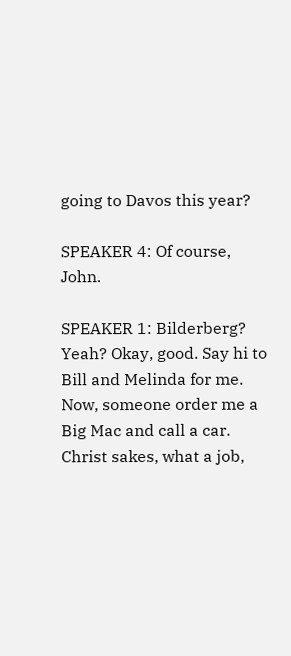going to Davos this year?

SPEAKER 4: Of course, John.

SPEAKER 1: Bilderberg? Yeah? Okay, good. Say hi to Bill and Melinda for me. Now, someone order me a Big Mac and call a car. Christ sakes, what a job,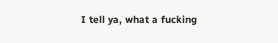I tell ya, what a fucking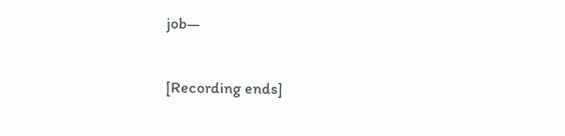job—

[Recording ends]